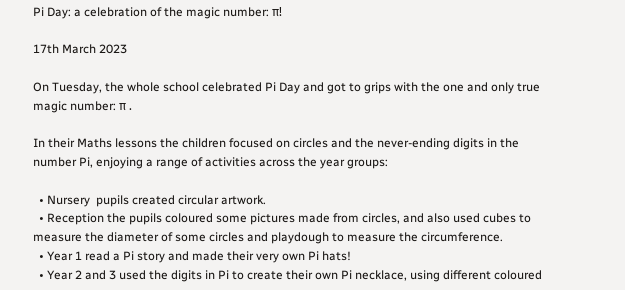Pi Day: a celebration of the magic number: π!

17th March 2023

On Tuesday, the whole school celebrated Pi Day and got to grips with the one and only true magic number: π .

In their Maths lessons the children focused on circles and the never-ending digits in the number Pi, enjoying a range of activities across the year groups:

  • Nursery  pupils created circular artwork.
  • Reception the pupils coloured some pictures made from circles, and also used cubes to measure the diameter of some circles and playdough to measure the circumference.
  • Year 1 read a Pi story and made their very own Pi hats!
  • Year 2 and 3 used the digits in Pi to create their own Pi necklace, using different coloured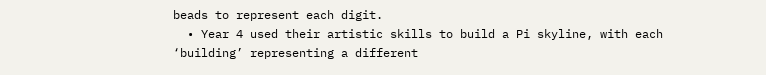beads to represent each digit.
  • Year 4 used their artistic skills to build a Pi skyline, with each ‘building’ representing a different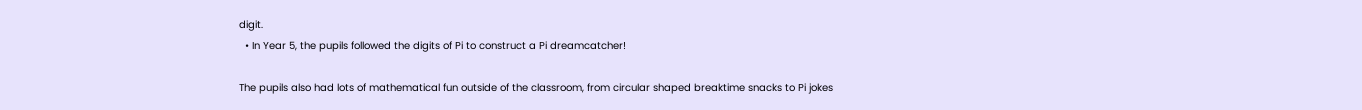digit.
  • In Year 5, the pupils followed the digits of Pi to construct a Pi dreamcatcher!

The pupils also had lots of mathematical fun outside of the classroom, from circular shaped breaktime snacks to Pi jokes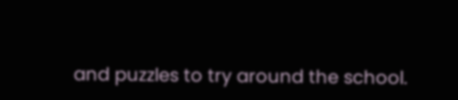and puzzles to try around the school.